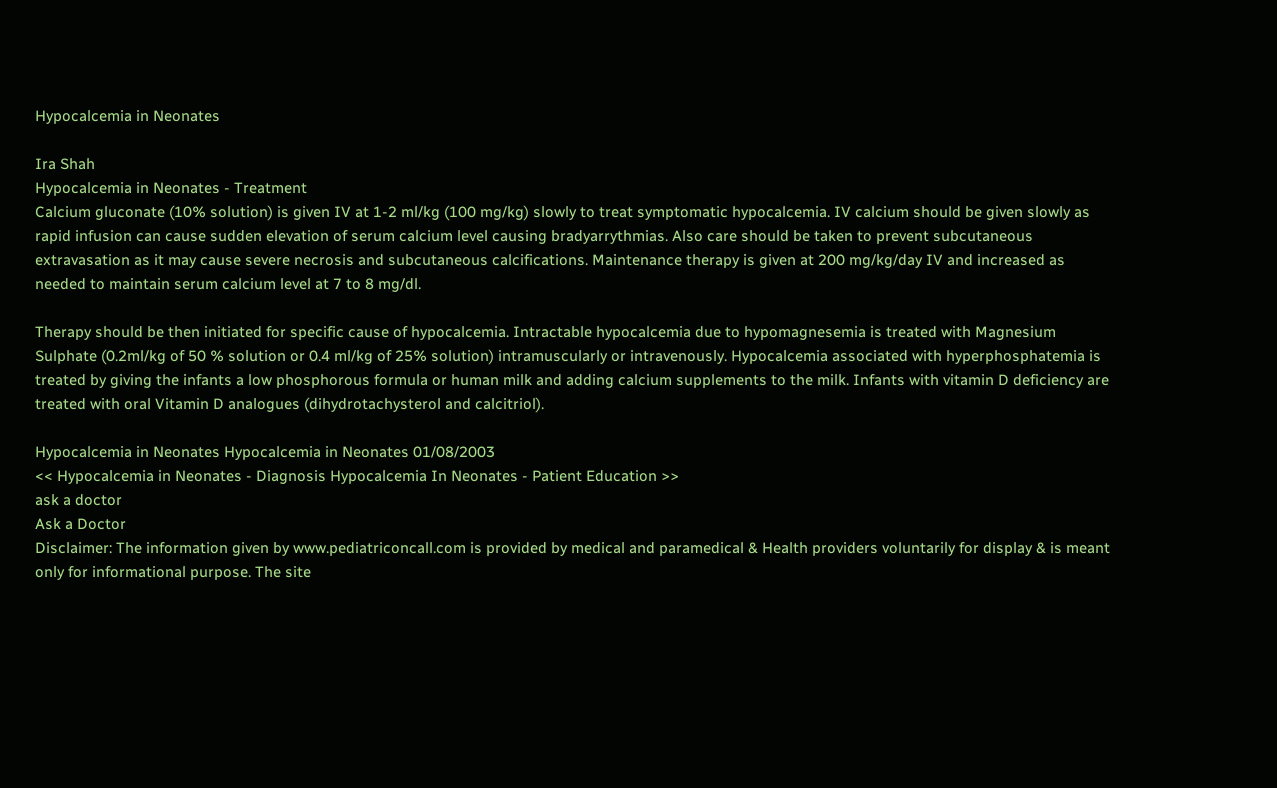Hypocalcemia in Neonates

Ira Shah
Hypocalcemia in Neonates - Treatment
Calcium gluconate (10% solution) is given IV at 1-2 ml/kg (100 mg/kg) slowly to treat symptomatic hypocalcemia. IV calcium should be given slowly as rapid infusion can cause sudden elevation of serum calcium level causing bradyarrythmias. Also care should be taken to prevent subcutaneous extravasation as it may cause severe necrosis and subcutaneous calcifications. Maintenance therapy is given at 200 mg/kg/day IV and increased as needed to maintain serum calcium level at 7 to 8 mg/dl.

Therapy should be then initiated for specific cause of hypocalcemia. Intractable hypocalcemia due to hypomagnesemia is treated with Magnesium Sulphate (0.2ml/kg of 50 % solution or 0.4 ml/kg of 25% solution) intramuscularly or intravenously. Hypocalcemia associated with hyperphosphatemia is treated by giving the infants a low phosphorous formula or human milk and adding calcium supplements to the milk. Infants with vitamin D deficiency are treated with oral Vitamin D analogues (dihydrotachysterol and calcitriol).

Hypocalcemia in Neonates Hypocalcemia in Neonates 01/08/2003
<< Hypocalcemia in Neonates - Diagnosis Hypocalcemia In Neonates - Patient Education >>
ask a doctor
Ask a Doctor
Disclaimer: The information given by www.pediatriconcall.com is provided by medical and paramedical & Health providers voluntarily for display & is meant only for informational purpose. The site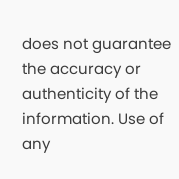does not guarantee the accuracy or authenticity of the information. Use of any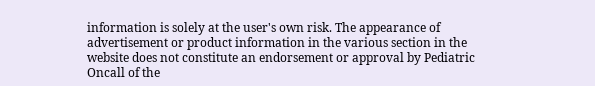information is solely at the user's own risk. The appearance of advertisement or product information in the various section in the website does not constitute an endorsement or approval by Pediatric Oncall of the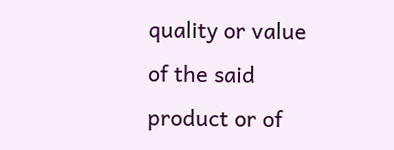quality or value of the said product or of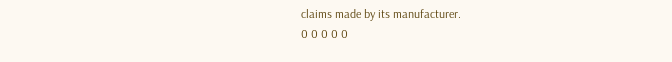claims made by its manufacturer.
0 0 0 0 0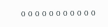0 0 0 0 0 0 0 0 0 0 0